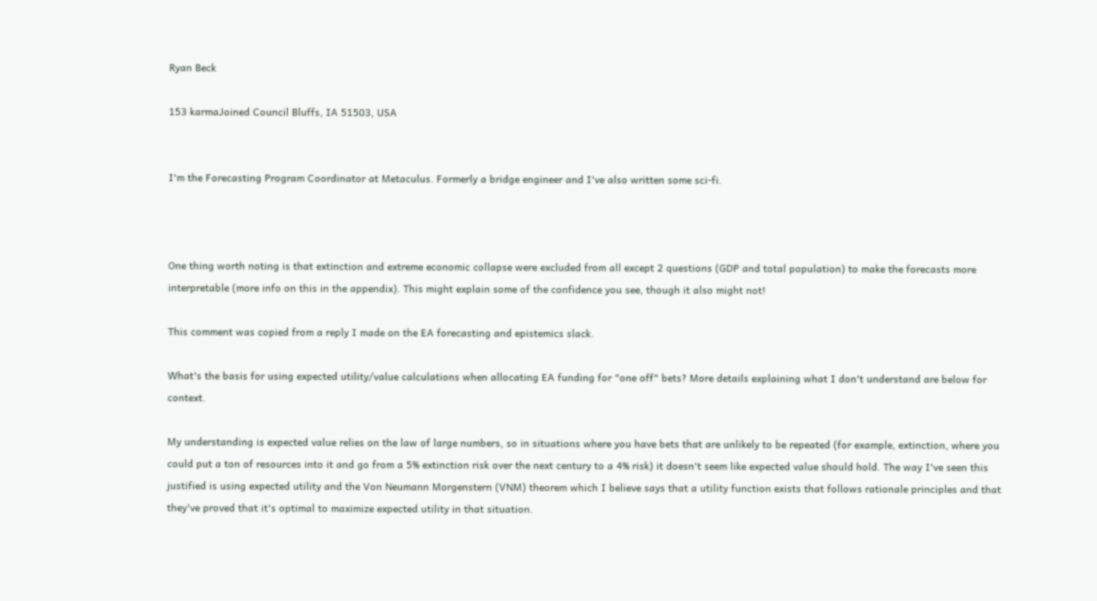Ryan Beck

153 karmaJoined Council Bluffs, IA 51503, USA


I'm the Forecasting Program Coordinator at Metaculus. Formerly a bridge engineer and I've also written some sci-fi.



One thing worth noting is that extinction and extreme economic collapse were excluded from all except 2 questions (GDP and total population) to make the forecasts more interpretable (more info on this in the appendix). This might explain some of the confidence you see, though it also might not!

This comment was copied from a reply I made on the EA forecasting and epistemics slack.

What's the basis for using expected utility/value calculations when allocating EA funding for "one off" bets? More details explaining what I don't understand are below for context.

My understanding is expected value relies on the law of large numbers, so in situations where you have bets that are unlikely to be repeated (for example, extinction, where you could put a ton of resources into it and go from a 5% extinction risk over the next century to a 4% risk) it doesn't seem like expected value should hold. The way I've seen this justified is using expected utility and the Von Neumann Morgenstern (VNM) theorem which I believe says that a utility function exists that follows rationale principles and that they've proved that it's optimal to maximize expected utility in that situation.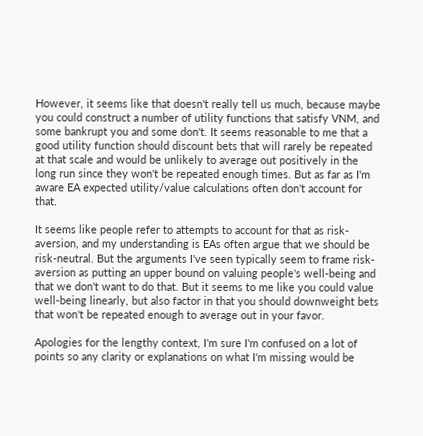However, it seems like that doesn't really tell us much, because maybe you could construct a number of utility functions that satisfy VNM, and some bankrupt you and some don't. It seems reasonable to me that a good utility function should discount bets that will rarely be repeated at that scale and would be unlikely to average out positively in the long run since they won't be repeated enough times. But as far as I'm aware EA expected utility/value calculations often don't account for that.

It seems like people refer to attempts to account for that as risk-aversion, and my understanding is EAs often argue that we should be risk-neutral. But the arguments I've seen typically seem to frame risk-aversion as putting an upper bound on valuing people's well-being and that we don't want to do that. But it seems to me like you could value well-being linearly, but also factor in that you should downweight bets that won't be repeated enough to average out in your favor.

Apologies for the lengthy context, I'm sure I'm confused on a lot of points so any clarity or explanations on what I'm missing would be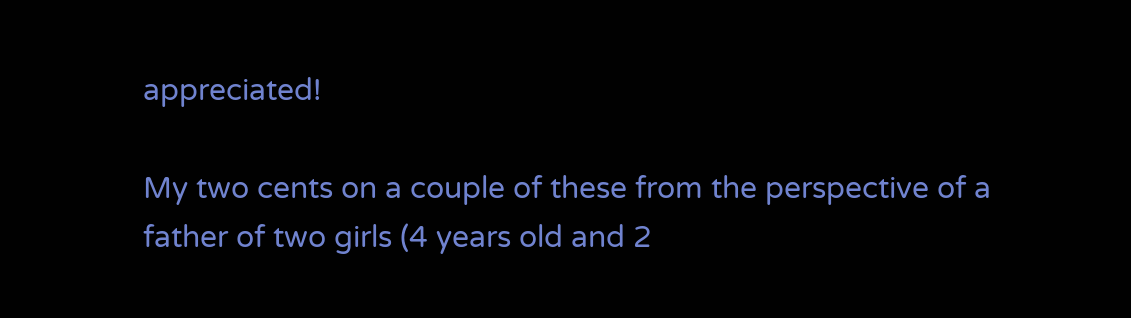appreciated!

My two cents on a couple of these from the perspective of a father of two girls (4 years old and 2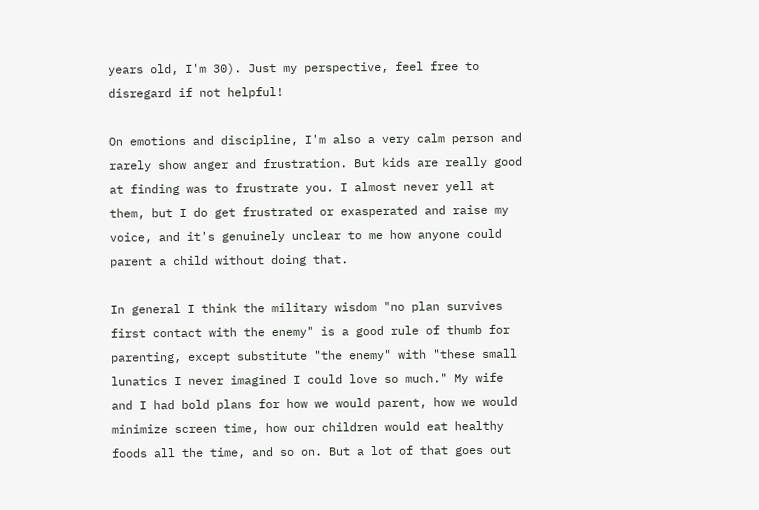years old, I'm 30). Just my perspective, feel free to disregard if not helpful!

On emotions and discipline, I'm also a very calm person and rarely show anger and frustration. But kids are really good at finding was to frustrate you. I almost never yell at them, but I do get frustrated or exasperated and raise my voice, and it's genuinely unclear to me how anyone could parent a child without doing that.

In general I think the military wisdom "no plan survives first contact with the enemy" is a good rule of thumb for parenting, except substitute "the enemy" with "these small lunatics I never imagined I could love so much." My wife and I had bold plans for how we would parent, how we would minimize screen time, how our children would eat healthy foods all the time, and so on. But a lot of that goes out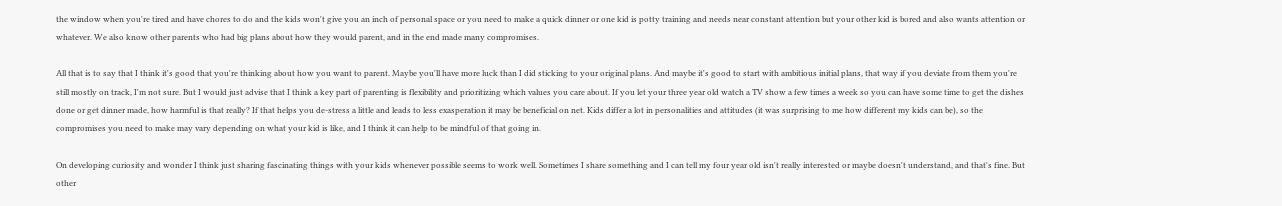the window when you're tired and have chores to do and the kids won't give you an inch of personal space or you need to make a quick dinner or one kid is potty training and needs near constant attention but your other kid is bored and also wants attention or whatever. We also know other parents who had big plans about how they would parent, and in the end made many compromises.

All that is to say that I think it's good that you're thinking about how you want to parent. Maybe you'll have more luck than I did sticking to your original plans. And maybe it's good to start with ambitious initial plans, that way if you deviate from them you're still mostly on track, I'm not sure. But I would just advise that I think a key part of parenting is flexibility and prioritizing which values you care about. If you let your three year old watch a TV show a few times a week so you can have some time to get the dishes done or get dinner made, how harmful is that really? If that helps you de-stress a little and leads to less exasperation it may be beneficial on net. Kids differ a lot in personalities and attitudes (it was surprising to me how different my kids can be), so the compromises you need to make may vary depending on what your kid is like, and I think it can help to be mindful of that going in.

On developing curiosity and wonder I think just sharing fascinating things with your kids whenever possible seems to work well. Sometimes I share something and I can tell my four year old isn't really interested or maybe doesn't understand, and that's fine. But other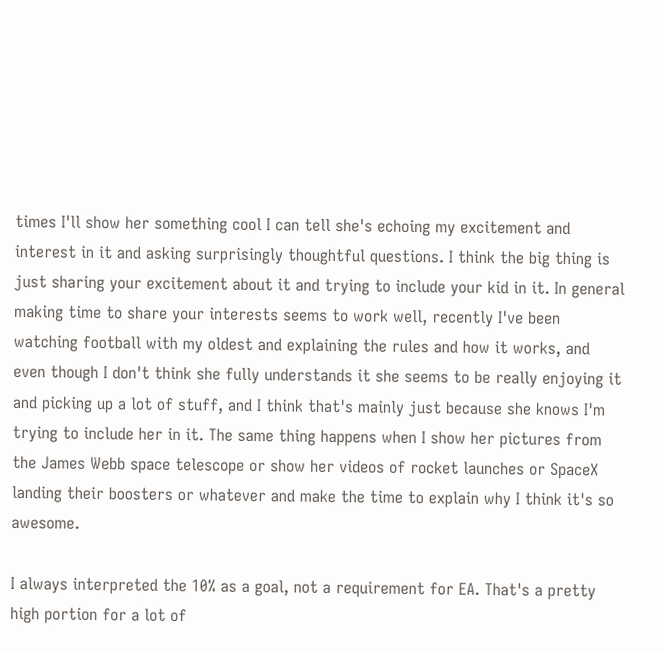times I'll show her something cool I can tell she's echoing my excitement and interest in it and asking surprisingly thoughtful questions. I think the big thing is just sharing your excitement about it and trying to include your kid in it. In general making time to share your interests seems to work well, recently I've been watching football with my oldest and explaining the rules and how it works, and even though I don't think she fully understands it she seems to be really enjoying it and picking up a lot of stuff, and I think that's mainly just because she knows I'm trying to include her in it. The same thing happens when I show her pictures from the James Webb space telescope or show her videos of rocket launches or SpaceX landing their boosters or whatever and make the time to explain why I think it's so awesome.

I always interpreted the 10% as a goal, not a requirement for EA. That's a pretty high portion for a lot of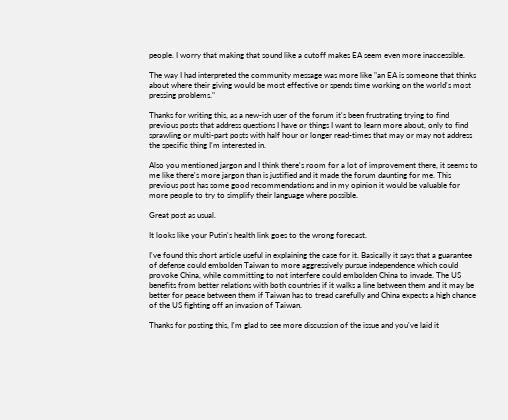people. I worry that making that sound like a cutoff makes EA seem even more inaccessible.

The way I had interpreted the community message was more like "an EA is someone that thinks about where their giving would be most effective or spends time working on the world's most pressing problems."

Thanks for writing this, as a new-ish user of the forum it's been frustrating trying to find previous posts that address questions I have or things I want to learn more about, only to find sprawling or multi-part posts with half hour or longer read-times that may or may not address the specific thing I'm interested in.

Also you mentioned jargon and I think there's room for a lot of improvement there, it seems to me like there's more jargon than is justified and it made the forum daunting for me. This previous post has some good recommendations and in my opinion it would be valuable for more people to try to simplify their language where possible.

Great post as usual.

It looks like your Putin's health link goes to the wrong forecast.

I've found this short article useful in explaining the case for it. Basically it says that a guarantee of defense could embolden Taiwan to more aggressively pursue independence which could provoke China, while committing to not interfere could embolden China to invade. The US benefits from better relations with both countries if it walks a line between them and it may be better for peace between them if Taiwan has to tread carefully and China expects a high chance of the US fighting off an invasion of Taiwan.

Thanks for posting this, I'm glad to see more discussion of the issue and you've laid it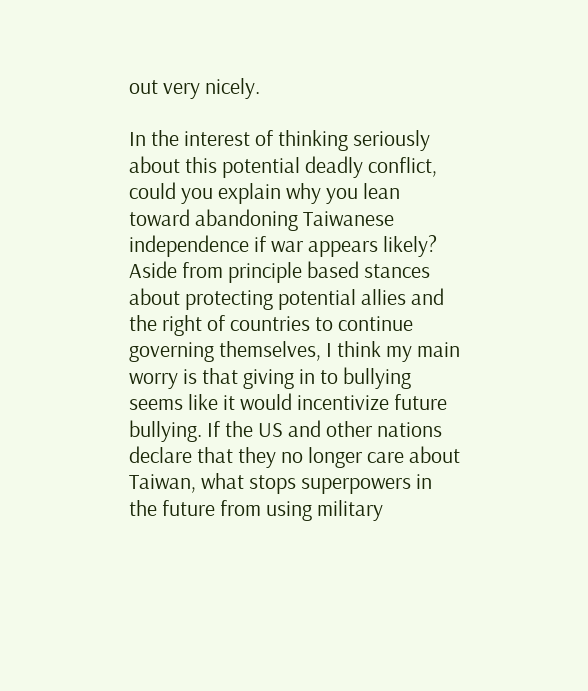out very nicely.

In the interest of thinking seriously about this potential deadly conflict, could you explain why you lean toward abandoning Taiwanese independence if war appears likely? Aside from principle based stances about protecting potential allies and the right of countries to continue governing themselves, I think my main worry is that giving in to bullying seems like it would incentivize future bullying. If the US and other nations declare that they no longer care about Taiwan, what stops superpowers in the future from using military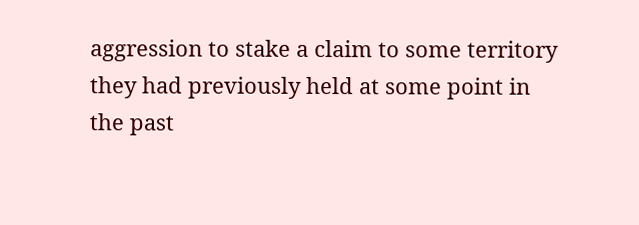aggression to stake a claim to some territory they had previously held at some point in the past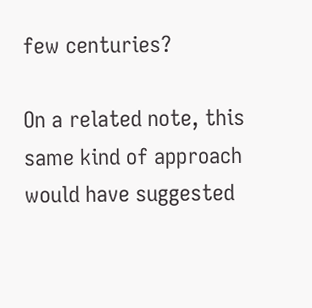few centuries?

On a related note, this same kind of approach would have suggested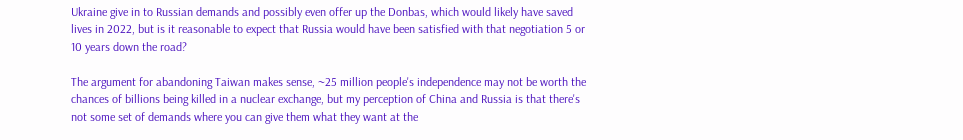Ukraine give in to Russian demands and possibly even offer up the Donbas, which would likely have saved lives in 2022, but is it reasonable to expect that Russia would have been satisfied with that negotiation 5 or 10 years down the road?

The argument for abandoning Taiwan makes sense, ~25 million people's independence may not be worth the chances of billions being killed in a nuclear exchange, but my perception of China and Russia is that there's not some set of demands where you can give them what they want at the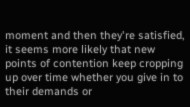moment and then they're satisfied, it seems more likely that new points of contention keep cropping up over time whether you give in to their demands or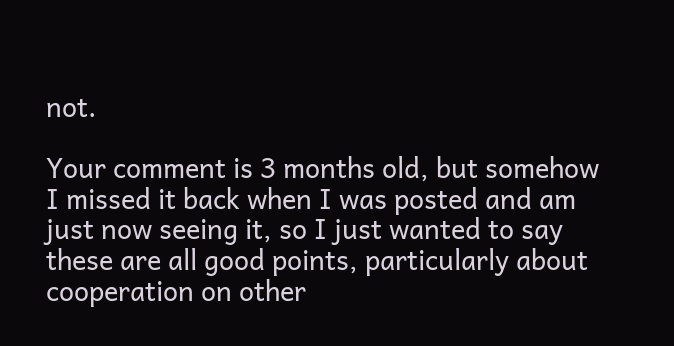not.

Your comment is 3 months old, but somehow I missed it back when I was posted and am just now seeing it, so I just wanted to say these are all good points, particularly about cooperation on other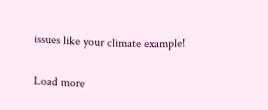issues like your climate example!

Load more